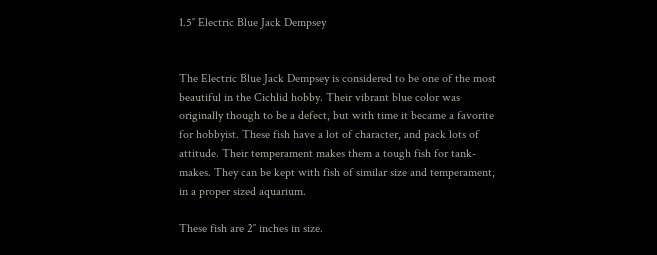1.5″ Electric Blue Jack Dempsey


The Electric Blue Jack Dempsey is considered to be one of the most beautiful in the Cichlid hobby. Their vibrant blue color was originally though to be a defect, but with time it became a favorite for hobbyist. These fish have a lot of character, and pack lots of attitude. Their temperament makes them a tough fish for tank-makes. They can be kept with fish of similar size and temperament, in a proper sized aquarium.

These fish are 2″ inches in size.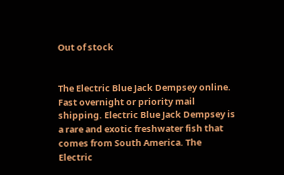Out of stock


The Electric Blue Jack Dempsey online. Fast overnight or priority mail shipping. Electric Blue Jack Dempsey is a rare and exotic freshwater fish that comes from South America. The Electric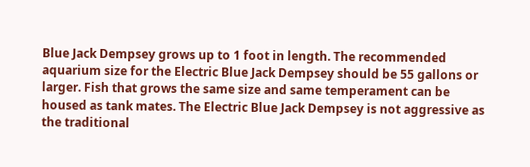Blue Jack Dempsey grows up to 1 foot in length. The recommended aquarium size for the Electric Blue Jack Dempsey should be 55 gallons or larger. Fish that grows the same size and same temperament can be housed as tank mates. The Electric Blue Jack Dempsey is not aggressive as the traditional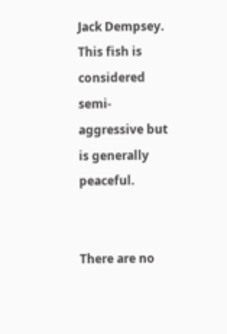Jack Dempsey. This fish is considered semi-aggressive but is generally peaceful.


There are no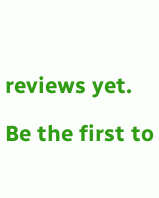reviews yet.

Be the first to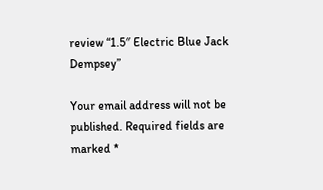review “1.5″ Electric Blue Jack Dempsey”

Your email address will not be published. Required fields are marked *